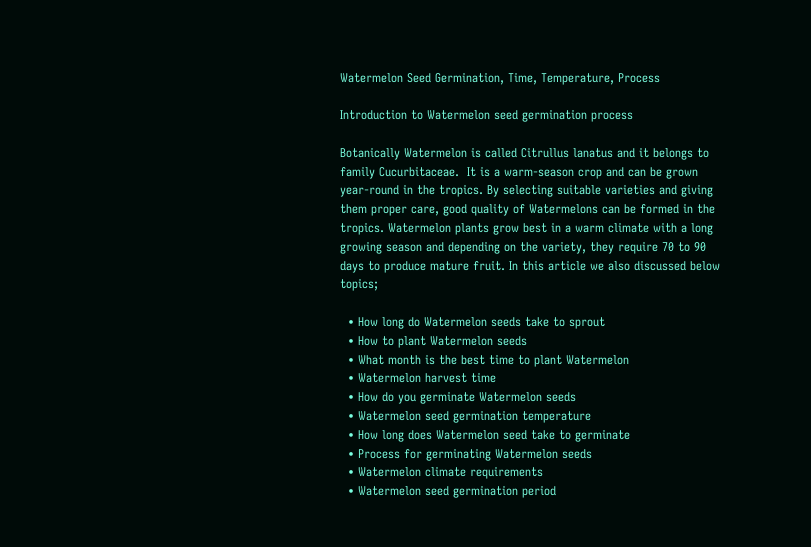Watermelon Seed Germination, Time, Temperature, Process

Introduction to Watermelon seed germination process

Botanically Watermelon is called Citrullus lanatus and it belongs to family Cucurbitaceae.  It is a warm-season crop and can be grown year-round in the tropics. By selecting suitable varieties and giving them proper care, good quality of Watermelons can be formed in the tropics. Watermelon plants grow best in a warm climate with a long growing season and depending on the variety, they require 70 to 90 days to produce mature fruit. In this article we also discussed below topics;

  • How long do Watermelon seeds take to sprout
  • How to plant Watermelon seeds
  • What month is the best time to plant Watermelon
  • Watermelon harvest time
  • How do you germinate Watermelon seeds
  • Watermelon seed germination temperature
  • How long does Watermelon seed take to germinate
  • Process for germinating Watermelon seeds
  • Watermelon climate requirements
  • Watermelon seed germination period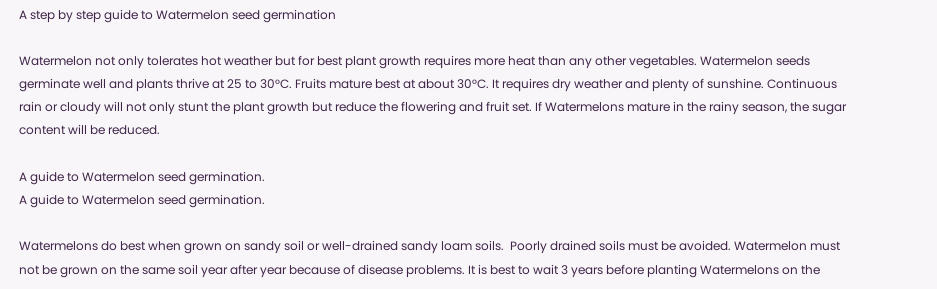A step by step guide to Watermelon seed germination

Watermelon not only tolerates hot weather but for best plant growth requires more heat than any other vegetables. Watermelon seeds germinate well and plants thrive at 25 to 30°C. Fruits mature best at about 30°C. It requires dry weather and plenty of sunshine. Continuous rain or cloudy will not only stunt the plant growth but reduce the flowering and fruit set. If Watermelons mature in the rainy season, the sugar content will be reduced.

A guide to Watermelon seed germination.
A guide to Watermelon seed germination.

Watermelons do best when grown on sandy soil or well-drained sandy loam soils.  Poorly drained soils must be avoided. Watermelon must not be grown on the same soil year after year because of disease problems. It is best to wait 3 years before planting Watermelons on the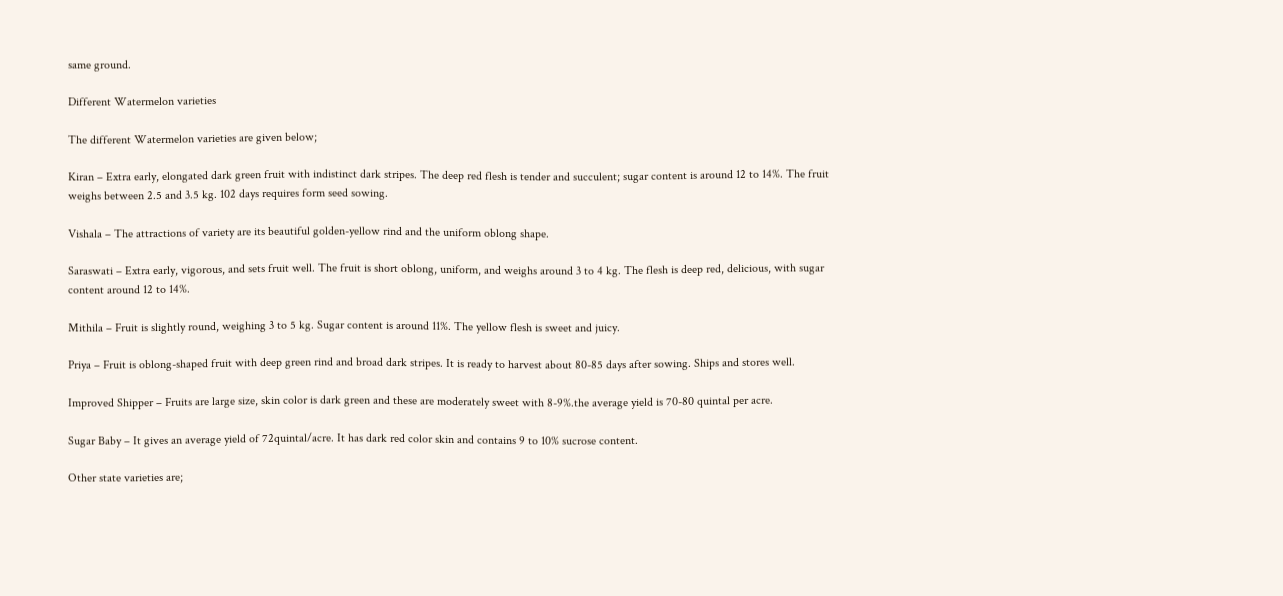same ground.

Different Watermelon varieties

The different Watermelon varieties are given below;

Kiran – Extra early, elongated dark green fruit with indistinct dark stripes. The deep red flesh is tender and succulent; sugar content is around 12 to 14%. The fruit weighs between 2.5 and 3.5 kg. 102 days requires form seed sowing.

Vishala – The attractions of variety are its beautiful golden-yellow rind and the uniform oblong shape.

Saraswati – Extra early, vigorous, and sets fruit well. The fruit is short oblong, uniform, and weighs around 3 to 4 kg. The flesh is deep red, delicious, with sugar content around 12 to 14%.

Mithila – Fruit is slightly round, weighing 3 to 5 kg. Sugar content is around 11%. The yellow flesh is sweet and juicy.

Priya – Fruit is oblong-shaped fruit with deep green rind and broad dark stripes. It is ready to harvest about 80-85 days after sowing. Ships and stores well.

Improved Shipper – Fruits are large size, skin color is dark green and these are moderately sweet with 8-9%.the average yield is 70-80 quintal per acre.

Sugar Baby – It gives an average yield of 72quintal/acre. It has dark red color skin and contains 9 to 10% sucrose content.

Other state varieties are;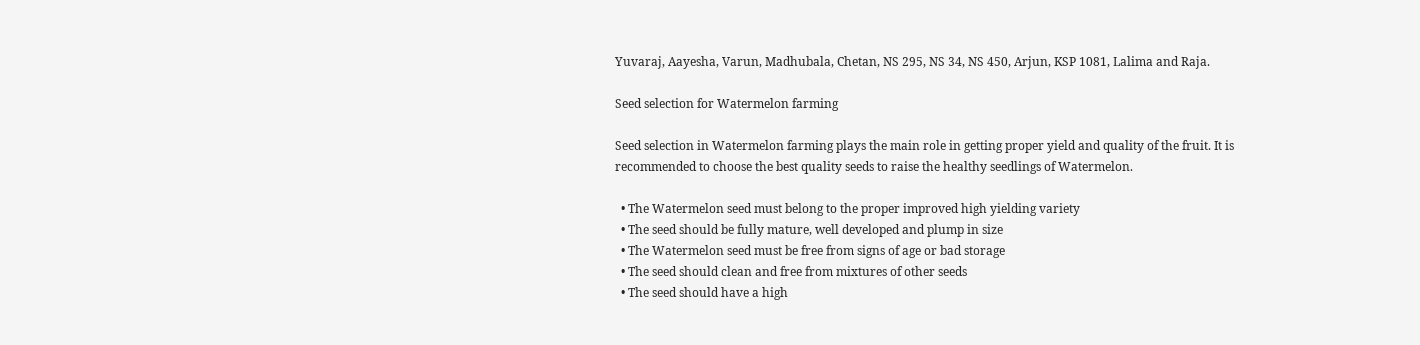Yuvaraj, Aayesha, Varun, Madhubala, Chetan, NS 295, NS 34, NS 450, Arjun, KSP 1081, Lalima and Raja.

Seed selection for Watermelon farming

Seed selection in Watermelon farming plays the main role in getting proper yield and quality of the fruit. It is recommended to choose the best quality seeds to raise the healthy seedlings of Watermelon.

  • The Watermelon seed must belong to the proper improved high yielding variety
  • The seed should be fully mature, well developed and plump in size
  • The Watermelon seed must be free from signs of age or bad storage
  • The seed should clean and free from mixtures of other seeds
  • The seed should have a high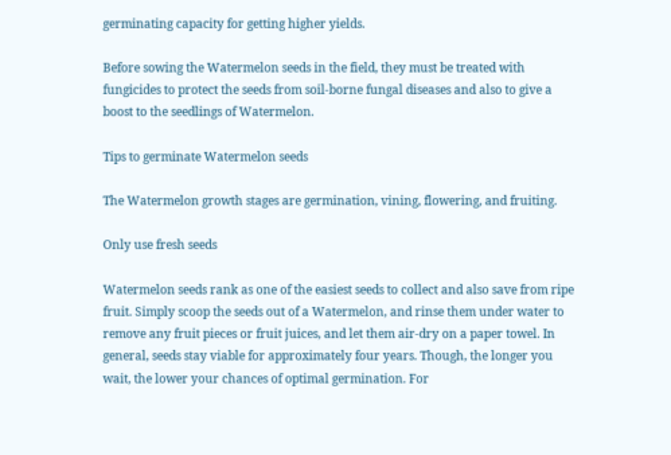germinating capacity for getting higher yields.

Before sowing the Watermelon seeds in the field, they must be treated with fungicides to protect the seeds from soil-borne fungal diseases and also to give a boost to the seedlings of Watermelon.

Tips to germinate Watermelon seeds

The Watermelon growth stages are germination, vining, flowering, and fruiting.

Only use fresh seeds

Watermelon seeds rank as one of the easiest seeds to collect and also save from ripe fruit. Simply scoop the seeds out of a Watermelon, and rinse them under water to remove any fruit pieces or fruit juices, and let them air-dry on a paper towel. In general, seeds stay viable for approximately four years. Though, the longer you wait, the lower your chances of optimal germination. For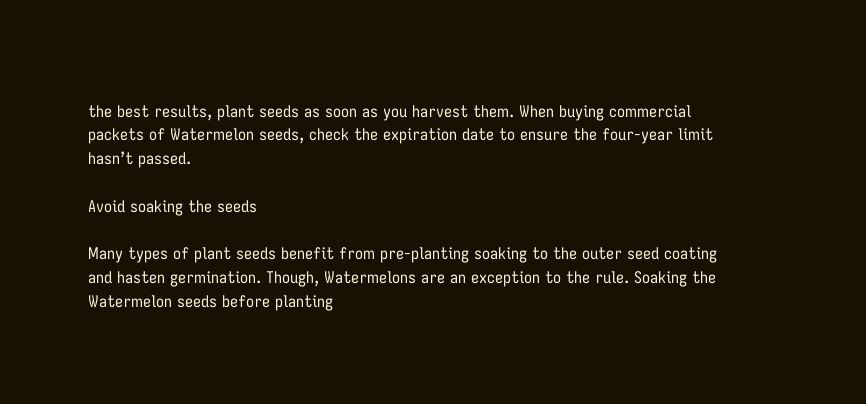the best results, plant seeds as soon as you harvest them. When buying commercial packets of Watermelon seeds, check the expiration date to ensure the four-year limit hasn’t passed.

Avoid soaking the seeds

Many types of plant seeds benefit from pre-planting soaking to the outer seed coating and hasten germination. Though, Watermelons are an exception to the rule. Soaking the Watermelon seeds before planting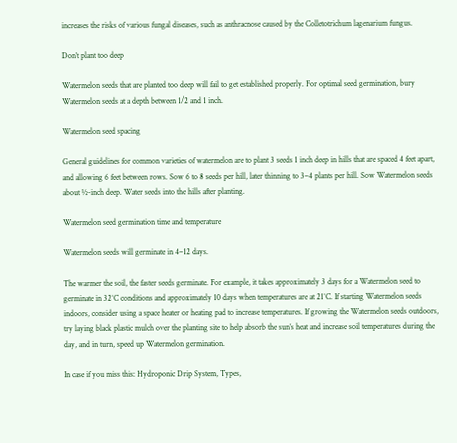increases the risks of various fungal diseases, such as anthracnose caused by the Colletotrichum lagenarium fungus.

Don’t plant too deep

Watermelon seeds that are planted too deep will fail to get established properly. For optimal seed germination, bury Watermelon seeds at a depth between 1/2 and 1 inch.

Watermelon seed spacing

General guidelines for common varieties of watermelon are to plant 3 seeds 1 inch deep in hills that are spaced 4 feet apart, and allowing 6 feet between rows. Sow 6 to 8 seeds per hill, later thinning to 3–4 plants per hill. Sow Watermelon seeds about ½-inch deep. Water seeds into the hills after planting.

Watermelon seed germination time and temperature

Watermelon seeds will germinate in 4–12 days.

The warmer the soil, the faster seeds germinate. For example, it takes approximately 3 days for a Watermelon seed to germinate in 32°C conditions and approximately 10 days when temperatures are at 21°C. If starting Watermelon seeds indoors, consider using a space heater or heating pad to increase temperatures. If growing the Watermelon seeds outdoors, try laying black plastic mulch over the planting site to help absorb the sun’s heat and increase soil temperatures during the day, and in turn, speed up Watermelon germination.

In case if you miss this: Hydroponic Drip System, Types,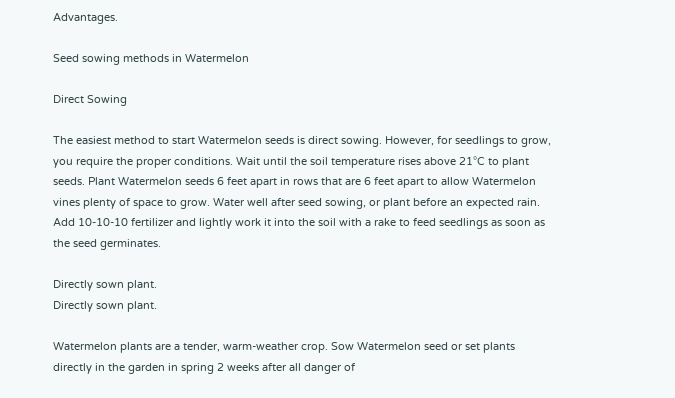Advantages.

Seed sowing methods in Watermelon

Direct Sowing

The easiest method to start Watermelon seeds is direct sowing. However, for seedlings to grow, you require the proper conditions. Wait until the soil temperature rises above 21°C to plant seeds. Plant Watermelon seeds 6 feet apart in rows that are 6 feet apart to allow Watermelon vines plenty of space to grow. Water well after seed sowing, or plant before an expected rain. Add 10-10-10 fertilizer and lightly work it into the soil with a rake to feed seedlings as soon as the seed germinates.

Directly sown plant.
Directly sown plant.

Watermelon plants are a tender, warm-weather crop. Sow Watermelon seed or set plants directly in the garden in spring 2 weeks after all danger of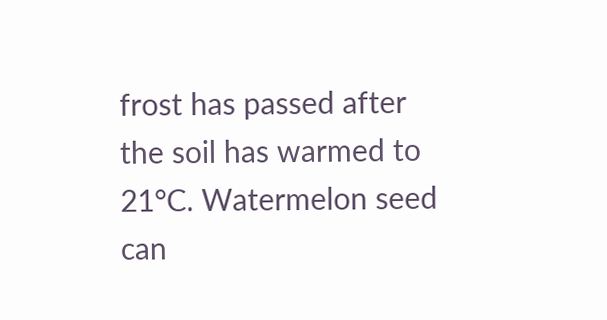frost has passed after the soil has warmed to 21°C. Watermelon seed can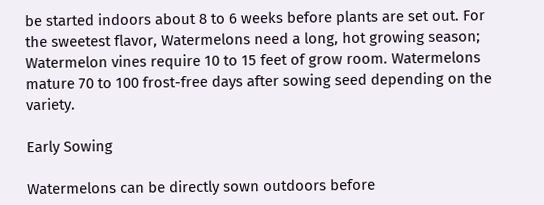be started indoors about 8 to 6 weeks before plants are set out. For the sweetest flavor, Watermelons need a long, hot growing season; Watermelon vines require 10 to 15 feet of grow room. Watermelons mature 70 to 100 frost-free days after sowing seed depending on the variety.

Early Sowing

Watermelons can be directly sown outdoors before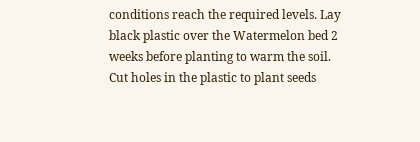conditions reach the required levels. Lay black plastic over the Watermelon bed 2 weeks before planting to warm the soil. Cut holes in the plastic to plant seeds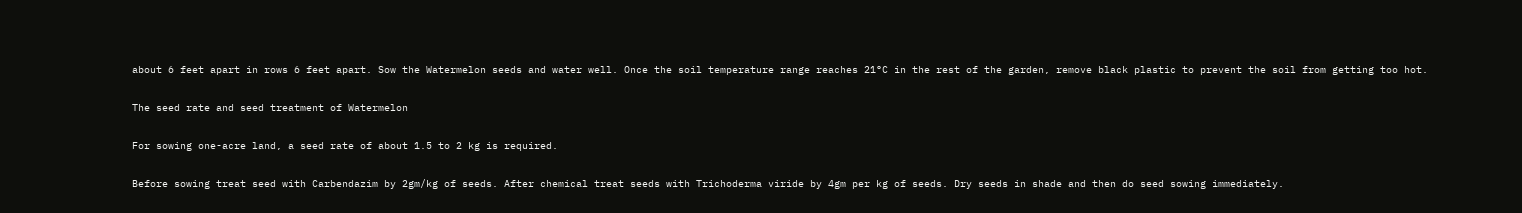about 6 feet apart in rows 6 feet apart. Sow the Watermelon seeds and water well. Once the soil temperature range reaches 21°C in the rest of the garden, remove black plastic to prevent the soil from getting too hot.

The seed rate and seed treatment of Watermelon

For sowing one-acre land, a seed rate of about 1.5 to 2 kg is required.

Before sowing treat seed with Carbendazim by 2gm/kg of seeds. After chemical treat seeds with Trichoderma viride by 4gm per kg of seeds. Dry seeds in shade and then do seed sowing immediately.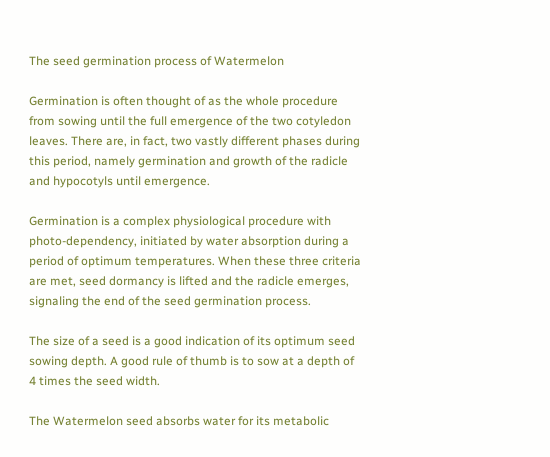The seed germination process of Watermelon

Germination is often thought of as the whole procedure from sowing until the full emergence of the two cotyledon leaves. There are, in fact, two vastly different phases during this period, namely germination and growth of the radicle and hypocotyls until emergence.

Germination is a complex physiological procedure with photo-dependency, initiated by water absorption during a period of optimum temperatures. When these three criteria are met, seed dormancy is lifted and the radicle emerges, signaling the end of the seed germination process.

The size of a seed is a good indication of its optimum seed sowing depth. A good rule of thumb is to sow at a depth of 4 times the seed width.

The Watermelon seed absorbs water for its metabolic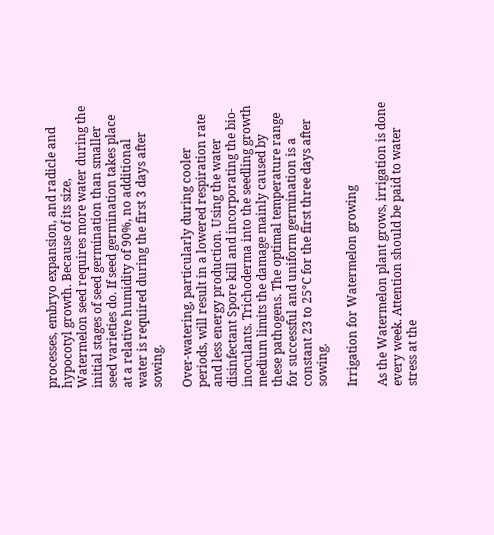processes, embryo expansion, and radicle and hypocotyl growth. Because of its size, Watermelon seed requires more water during the initial stages of seed germination than smaller seed varieties do. If seed germination takes place at a relative humidity of 90%, no additional water is required during the first 3 days after sowing.

Over-watering, particularly during cooler periods, will result in a lowered respiration rate and less energy production. Using the water disinfectant Spore kill and incorporating the bio-inoculants. Trichoderma into the seedling growth medium limits the damage mainly caused by these pathogens. The optimal temperature range for successful and uniform germination is a constant 23 to 25°C for the first three days after sowing.

Irrigation for Watermelon growing

As the Watermelon plant grows, irrigation is done every week. Attention should be paid to water stress at the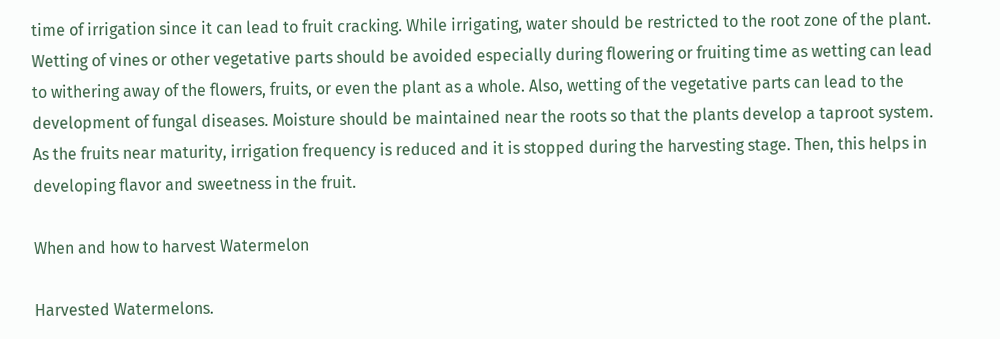time of irrigation since it can lead to fruit cracking. While irrigating, water should be restricted to the root zone of the plant. Wetting of vines or other vegetative parts should be avoided especially during flowering or fruiting time as wetting can lead to withering away of the flowers, fruits, or even the plant as a whole. Also, wetting of the vegetative parts can lead to the development of fungal diseases. Moisture should be maintained near the roots so that the plants develop a taproot system. As the fruits near maturity, irrigation frequency is reduced and it is stopped during the harvesting stage. Then, this helps in developing flavor and sweetness in the fruit.

When and how to harvest Watermelon

Harvested Watermelons.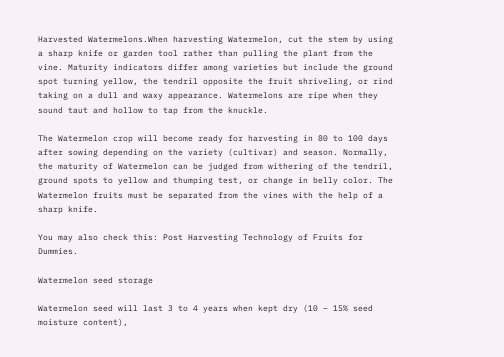Harvested Watermelons.When harvesting Watermelon, cut the stem by using a sharp knife or garden tool rather than pulling the plant from the vine. Maturity indicators differ among varieties but include the ground spot turning yellow, the tendril opposite the fruit shriveling, or rind taking on a dull and waxy appearance. Watermelons are ripe when they sound taut and hollow to tap from the knuckle.

The Watermelon crop will become ready for harvesting in 80 to 100 days after sowing depending on the variety (cultivar) and season. Normally, the maturity of Watermelon can be judged from withering of the tendril, ground spots to yellow and thumping test, or change in belly color. The Watermelon fruits must be separated from the vines with the help of a sharp knife.

You may also check this: Post Harvesting Technology of Fruits for Dummies.

Watermelon seed storage

Watermelon seed will last 3 to 4 years when kept dry (10 – 15% seed moisture content),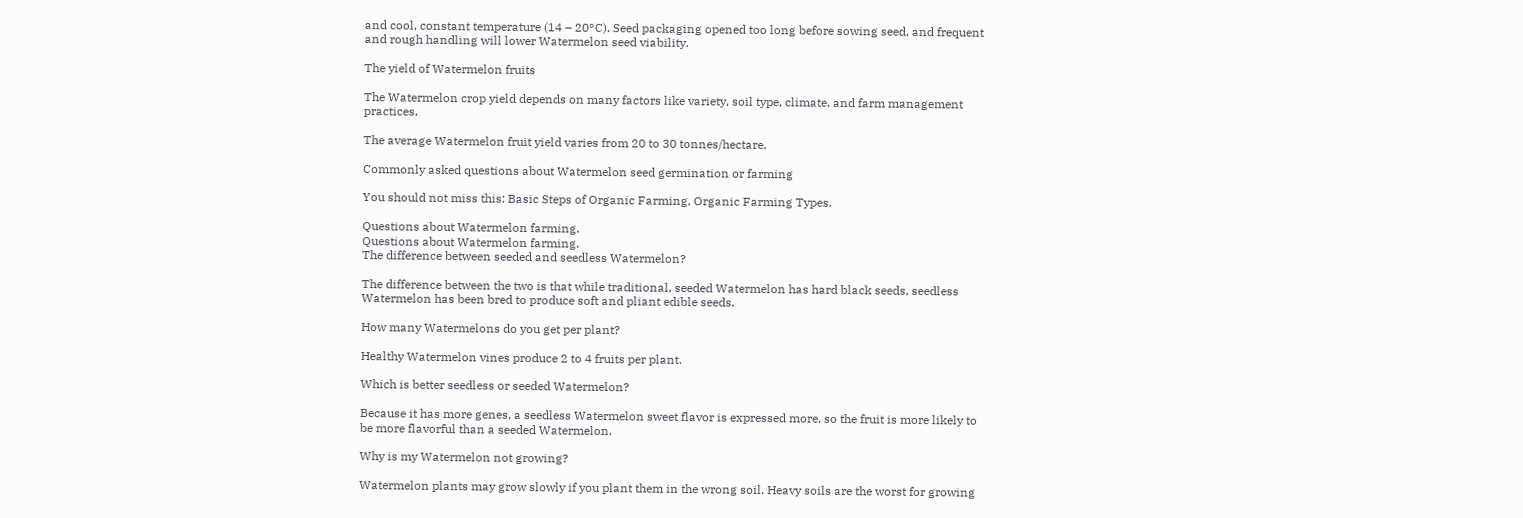and cool, constant temperature (14 – 20°C). Seed packaging opened too long before sowing seed, and frequent and rough handling will lower Watermelon seed viability.

The yield of Watermelon fruits

The Watermelon crop yield depends on many factors like variety, soil type, climate, and farm management practices.

The average Watermelon fruit yield varies from 20 to 30 tonnes/hectare.

Commonly asked questions about Watermelon seed germination or farming

You should not miss this: Basic Steps of Organic Farming, Organic Farming Types.

Questions about Watermelon farming.
Questions about Watermelon farming.
The difference between seeded and seedless Watermelon?

The difference between the two is that while traditional, seeded Watermelon has hard black seeds, seedless Watermelon has been bred to produce soft and pliant edible seeds.

How many Watermelons do you get per plant?

Healthy Watermelon vines produce 2 to 4 fruits per plant.

Which is better seedless or seeded Watermelon?

Because it has more genes, a seedless Watermelon sweet flavor is expressed more, so the fruit is more likely to be more flavorful than a seeded Watermelon.

Why is my Watermelon not growing?

Watermelon plants may grow slowly if you plant them in the wrong soil. Heavy soils are the worst for growing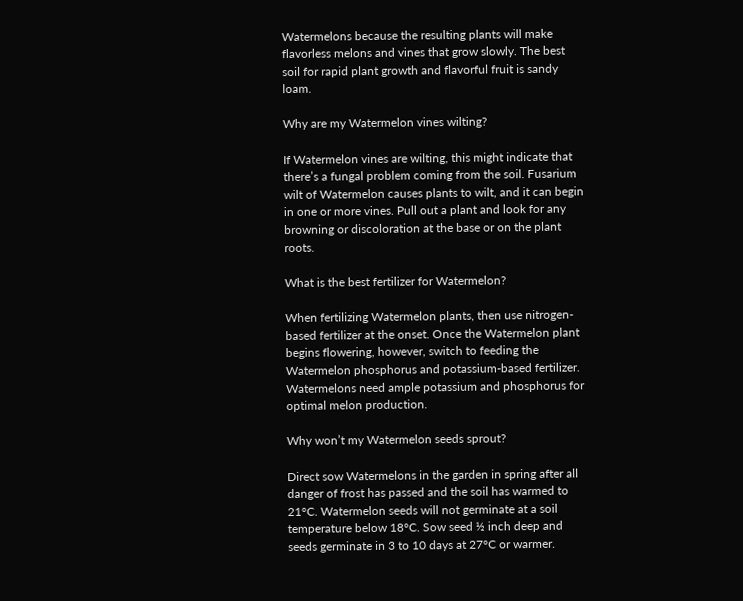Watermelons because the resulting plants will make flavorless melons and vines that grow slowly. The best soil for rapid plant growth and flavorful fruit is sandy loam.

Why are my Watermelon vines wilting?

If Watermelon vines are wilting, this might indicate that there’s a fungal problem coming from the soil. Fusarium wilt of Watermelon causes plants to wilt, and it can begin in one or more vines. Pull out a plant and look for any browning or discoloration at the base or on the plant roots.

What is the best fertilizer for Watermelon?

When fertilizing Watermelon plants, then use nitrogen-based fertilizer at the onset. Once the Watermelon plant begins flowering, however, switch to feeding the Watermelon phosphorus and potassium-based fertilizer. Watermelons need ample potassium and phosphorus for optimal melon production.

Why won’t my Watermelon seeds sprout?

Direct sow Watermelons in the garden in spring after all danger of frost has passed and the soil has warmed to 21°C. Watermelon seeds will not germinate at a soil temperature below 18°C. Sow seed ½ inch deep and seeds germinate in 3 to 10 days at 27°C or warmer.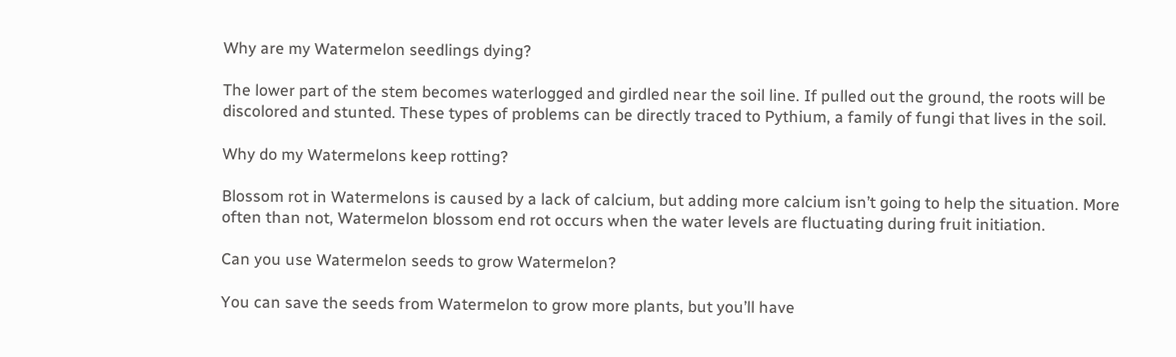Why are my Watermelon seedlings dying?

The lower part of the stem becomes waterlogged and girdled near the soil line. If pulled out the ground, the roots will be discolored and stunted. These types of problems can be directly traced to Pythium, a family of fungi that lives in the soil.

Why do my Watermelons keep rotting?

Blossom rot in Watermelons is caused by a lack of calcium, but adding more calcium isn’t going to help the situation. More often than not, Watermelon blossom end rot occurs when the water levels are fluctuating during fruit initiation.

Can you use Watermelon seeds to grow Watermelon?

You can save the seeds from Watermelon to grow more plants, but you’ll have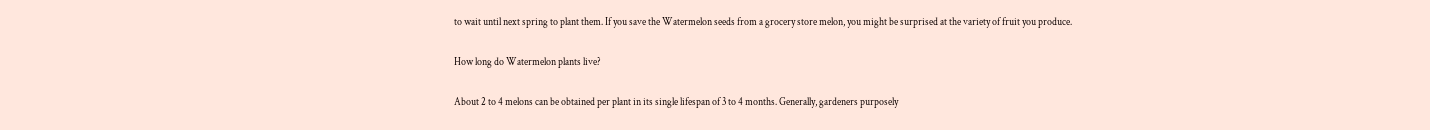to wait until next spring to plant them. If you save the Watermelon seeds from a grocery store melon, you might be surprised at the variety of fruit you produce.

How long do Watermelon plants live?

About 2 to 4 melons can be obtained per plant in its single lifespan of 3 to 4 months. Generally, gardeners purposely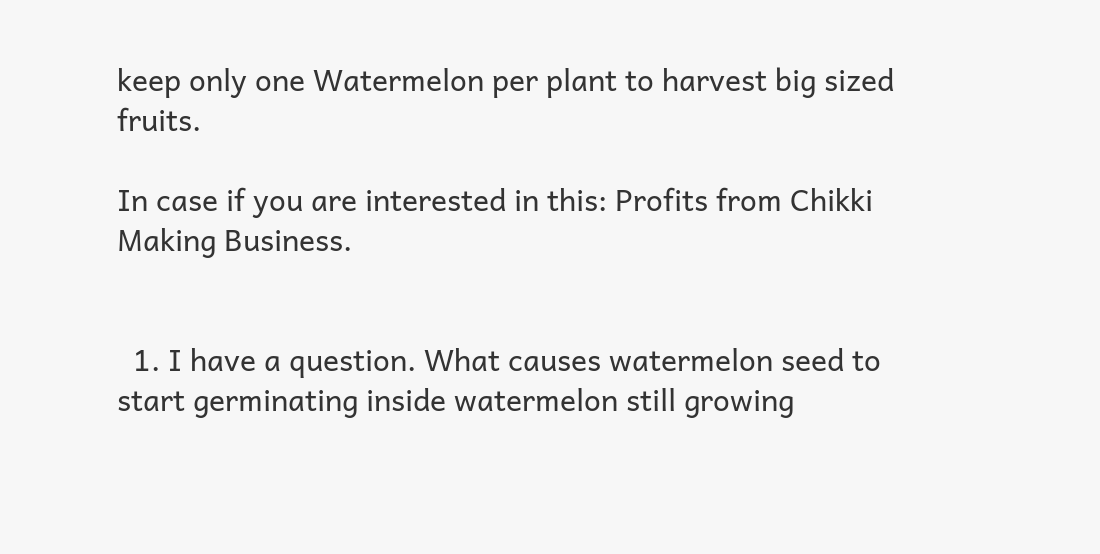keep only one Watermelon per plant to harvest big sized fruits.

In case if you are interested in this: Profits from Chikki Making Business.


  1. I have a question. What causes watermelon seed to start germinating inside watermelon still growing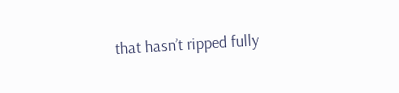that hasn’t ripped fully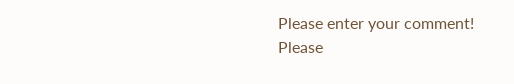Please enter your comment!
Please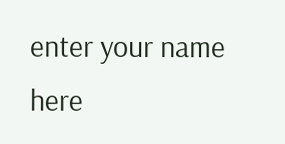enter your name here